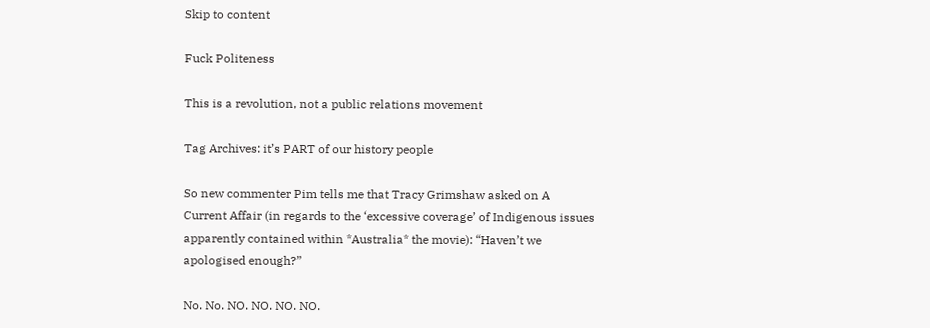Skip to content

Fuck Politeness

This is a revolution, not a public relations movement

Tag Archives: it’s PART of our history people

So new commenter Pim tells me that Tracy Grimshaw asked on A Current Affair (in regards to the ‘excessive coverage’ of Indigenous issues apparently contained within *Australia* the movie): “Haven’t we apologised enough?”

No. No. NO. NO. NO. NO.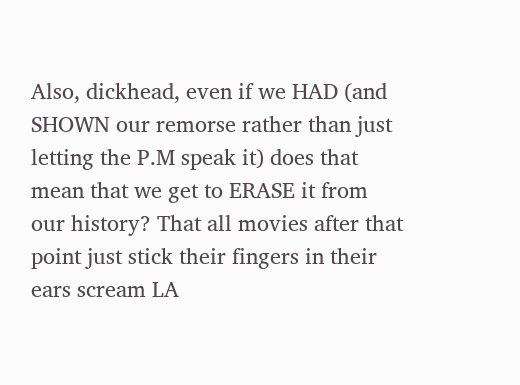Also, dickhead, even if we HAD (and SHOWN our remorse rather than just letting the P.M speak it) does that mean that we get to ERASE it from our history? That all movies after that point just stick their fingers in their ears scream LA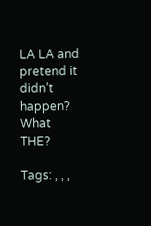LA LA and pretend it didn’t happen? What THE?

Tags: , , ,